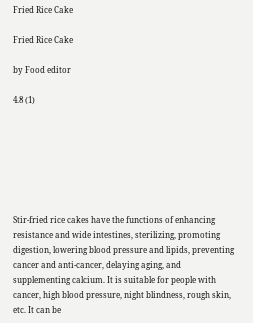Fried Rice Cake

Fried Rice Cake

by Food editor

4.8 (1)







Stir-fried rice cakes have the functions of enhancing resistance and wide intestines, sterilizing, promoting digestion, lowering blood pressure and lipids, preventing cancer and anti-cancer, delaying aging, and supplementing calcium. It is suitable for people with cancer, high blood pressure, night blindness, rough skin, etc. It can be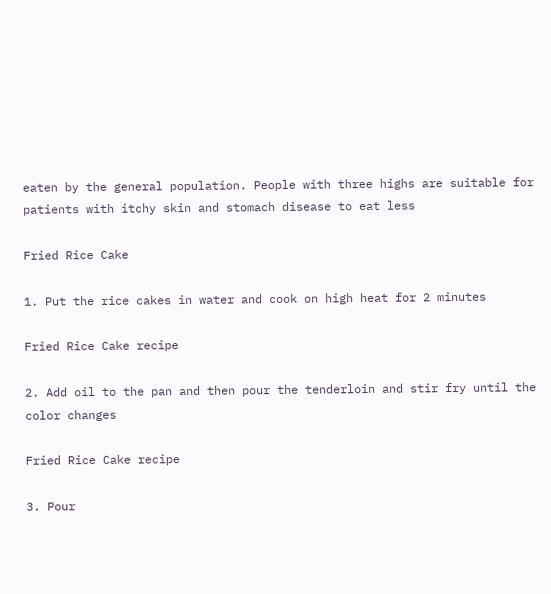eaten by the general population. People with three highs are suitable for patients with itchy skin and stomach disease to eat less

Fried Rice Cake

1. Put the rice cakes in water and cook on high heat for 2 minutes

Fried Rice Cake recipe

2. Add oil to the pan and then pour the tenderloin and stir fry until the color changes

Fried Rice Cake recipe

3. Pour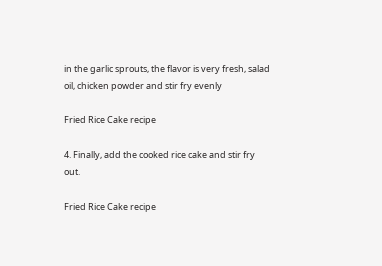in the garlic sprouts, the flavor is very fresh, salad oil, chicken powder and stir fry evenly

Fried Rice Cake recipe

4. Finally, add the cooked rice cake and stir fry out.

Fried Rice Cake recipe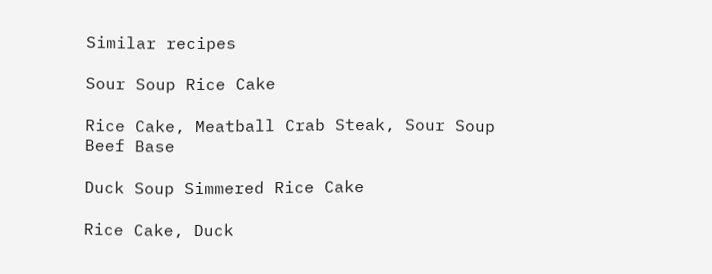Similar recipes

Sour Soup Rice Cake

Rice Cake, Meatball Crab Steak, Sour Soup Beef Base

Duck Soup Simmered Rice Cake

Rice Cake, Duck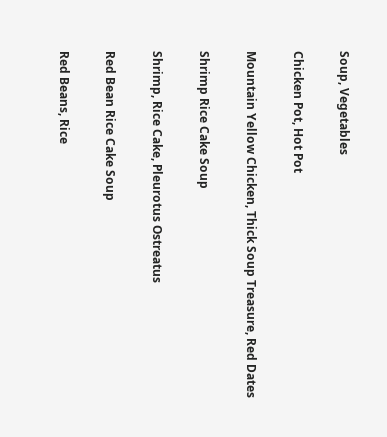Soup, Vegetables

Chicken Pot, Hot Pot

Mountain Yellow Chicken, Thick Soup Treasure, Red Dates

Shrimp Rice Cake Soup

Shrimp, Rice Cake, Pleurotus Ostreatus

Red Bean Rice Cake Soup

Red Beans, Rice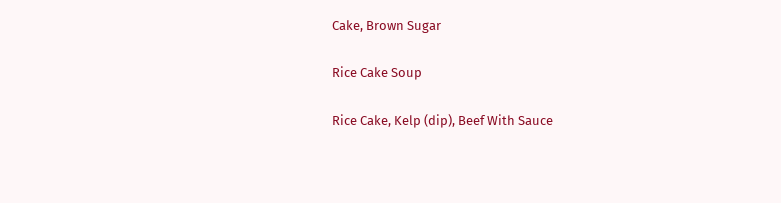Cake, Brown Sugar

Rice Cake Soup

Rice Cake, Kelp (dip), Beef With Sauce